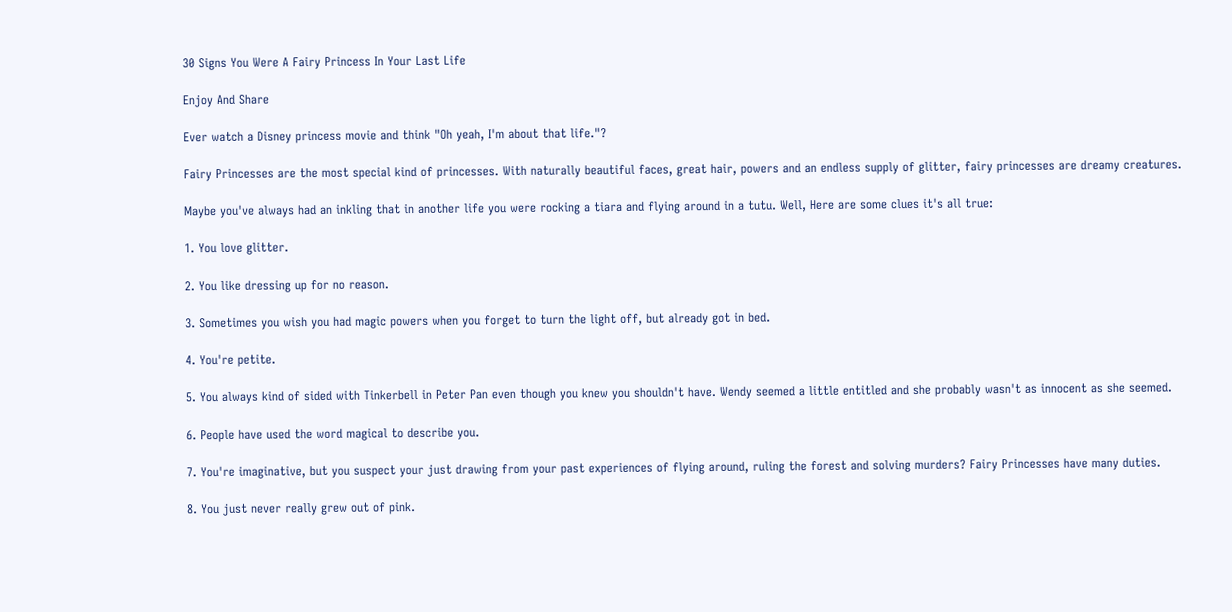30 Signs You Were A Fairy Princess In Your Last Life

Enjoy And Share

Ever watch a Disney princess movie and think "Oh yeah, I'm about that life."?

Fairy Princesses are the most special kind of princesses. With naturally beautiful faces, great hair, powers and an endless supply of glitter, fairy princesses are dreamy creatures.

Maybe you've always had an inkling that in another life you were rocking a tiara and flying around in a tutu. Well, Here are some clues it's all true:

1. You love glitter.

2. You like dressing up for no reason.

3. Sometimes you wish you had magic powers when you forget to turn the light off, but already got in bed.

4. You're petite.

5. You always kind of sided with Tinkerbell in Peter Pan even though you knew you shouldn't have. Wendy seemed a little entitled and she probably wasn't as innocent as she seemed.

6. People have used the word magical to describe you.

7. You're imaginative, but you suspect your just drawing from your past experiences of flying around, ruling the forest and solving murders? Fairy Princesses have many duties.

8. You just never really grew out of pink.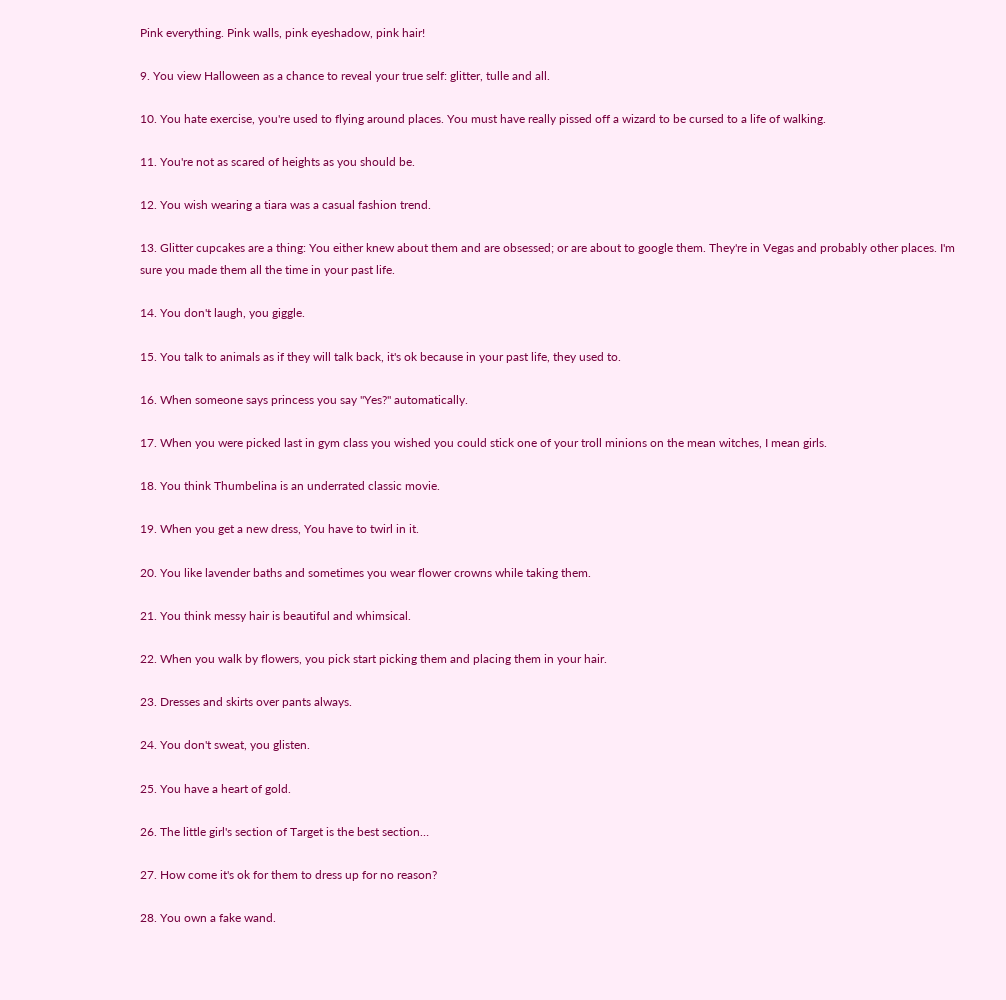Pink everything. Pink walls, pink eyeshadow, pink hair!

9. You view Halloween as a chance to reveal your true self: glitter, tulle and all.

10. You hate exercise, you're used to flying around places. You must have really pissed off a wizard to be cursed to a life of walking.

11. You're not as scared of heights as you should be.

12. You wish wearing a tiara was a casual fashion trend.

13. Glitter cupcakes are a thing: You either knew about them and are obsessed; or are about to google them. They're in Vegas and probably other places. I'm sure you made them all the time in your past life.

14. You don't laugh, you giggle.

15. You talk to animals as if they will talk back, it's ok because in your past life, they used to.

16. When someone says princess you say "Yes?" automatically.

17. When you were picked last in gym class you wished you could stick one of your troll minions on the mean witches, I mean girls.

18. You think Thumbelina is an underrated classic movie.

19. When you get a new dress, You have to twirl in it.

20. You like lavender baths and sometimes you wear flower crowns while taking them.

21. You think messy hair is beautiful and whimsical.

22. When you walk by flowers, you pick start picking them and placing them in your hair.

23. Dresses and skirts over pants always.

24. You don't sweat, you glisten.

25. You have a heart of gold.

26. The little girl's section of Target is the best section…

27. How come it's ok for them to dress up for no reason?

28. You own a fake wand.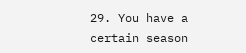29. You have a certain season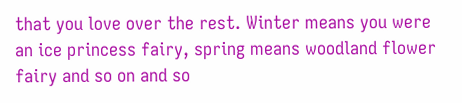that you love over the rest. Winter means you were an ice princess fairy, spring means woodland flower fairy and so on and so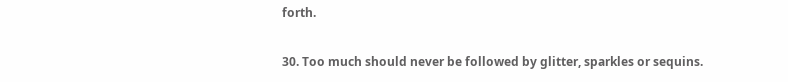forth.

30. Too much should never be followed by glitter, sparkles or sequins.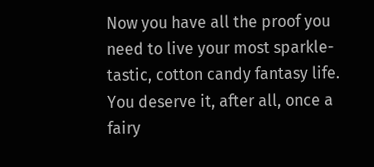Now you have all the proof you need to live your most sparkle-tastic, cotton candy fantasy life. You deserve it, after all, once a fairy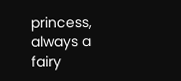princess, always a fairy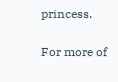princess.

For more of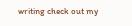writing check out my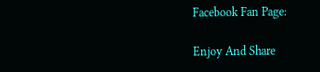Facebook Fan Page:

Enjoy And Share